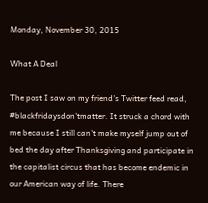Monday, November 30, 2015

What A Deal

The post I saw on my friend's Twitter feed read, #blackfridaysdon'tmatter. It struck a chord with me because I still can't make myself jump out of bed the day after Thanksgiving and participate in the capitalist circus that has become endemic in our American way of life. There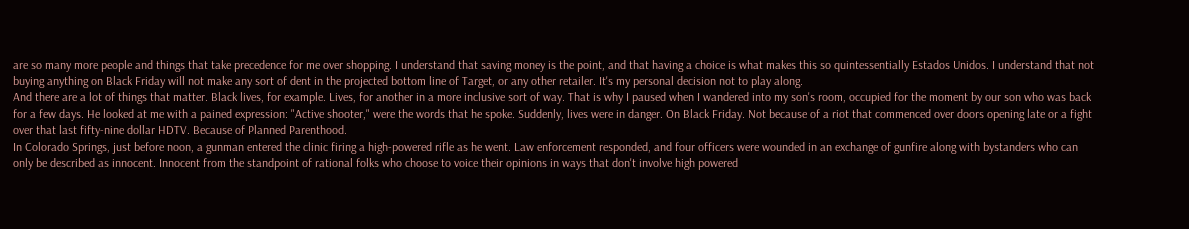are so many more people and things that take precedence for me over shopping. I understand that saving money is the point, and that having a choice is what makes this so quintessentially Estados Unidos. I understand that not buying anything on Black Friday will not make any sort of dent in the projected bottom line of Target, or any other retailer. It's my personal decision not to play along.
And there are a lot of things that matter. Black lives, for example. Lives, for another in a more inclusive sort of way. That is why I paused when I wandered into my son's room, occupied for the moment by our son who was back for a few days. He looked at me with a pained expression: "Active shooter," were the words that he spoke. Suddenly, lives were in danger. On Black Friday. Not because of a riot that commenced over doors opening late or a fight over that last fifty-nine dollar HDTV. Because of Planned Parenthood.
In Colorado Springs, just before noon, a gunman entered the clinic firing a high-powered rifle as he went. Law enforcement responded, and four officers were wounded in an exchange of gunfire along with bystanders who can only be described as innocent. Innocent from the standpoint of rational folks who choose to voice their opinions in ways that don't involve high powered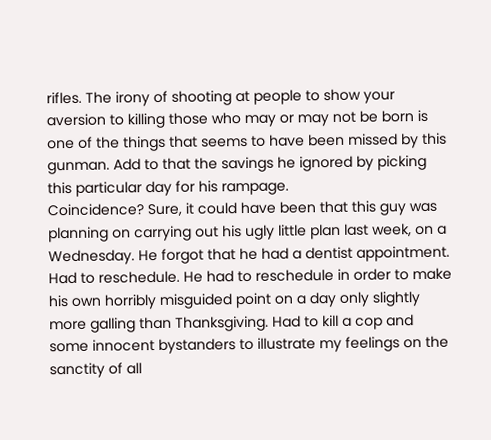rifles. The irony of shooting at people to show your aversion to killing those who may or may not be born is one of the things that seems to have been missed by this gunman. Add to that the savings he ignored by picking this particular day for his rampage.
Coincidence? Sure, it could have been that this guy was planning on carrying out his ugly little plan last week, on a Wednesday. He forgot that he had a dentist appointment. Had to reschedule. He had to reschedule in order to make his own horribly misguided point on a day only slightly more galling than Thanksgiving. Had to kill a cop and some innocent bystanders to illustrate my feelings on the sanctity of all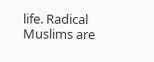life. Radical Muslims are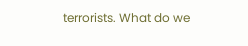terrorists. What do we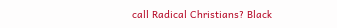call Radical Christians? Black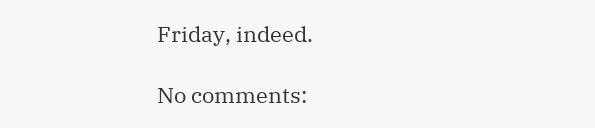Friday, indeed.

No comments: